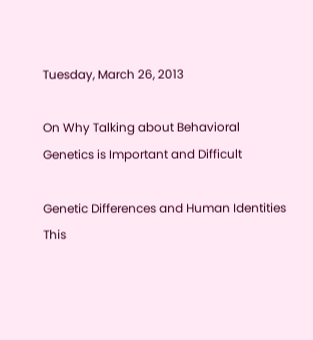Tuesday, March 26, 2013

On Why Talking about Behavioral Genetics is Important and Difficult

Genetic Differences and Human Identities
This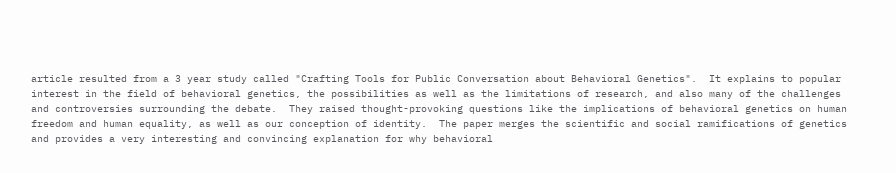article resulted from a 3 year study called "Crafting Tools for Public Conversation about Behavioral Genetics".  It explains to popular interest in the field of behavioral genetics, the possibilities as well as the limitations of research, and also many of the challenges and controversies surrounding the debate.  They raised thought-provoking questions like the implications of behavioral genetics on human freedom and human equality, as well as our conception of identity.  The paper merges the scientific and social ramifications of genetics and provides a very interesting and convincing explanation for why behavioral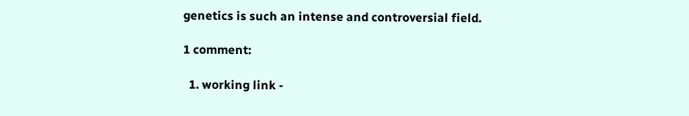genetics is such an intense and controversial field.

1 comment:

  1. working link -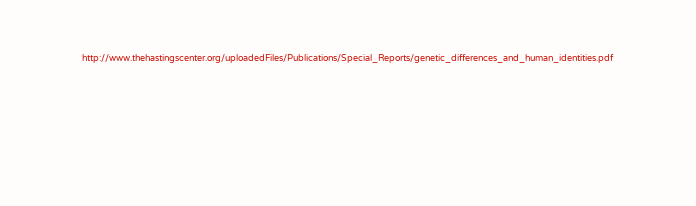http://www.thehastingscenter.org/uploadedFiles/Publications/Special_Reports/genetic_differences_and_human_identities.pdf